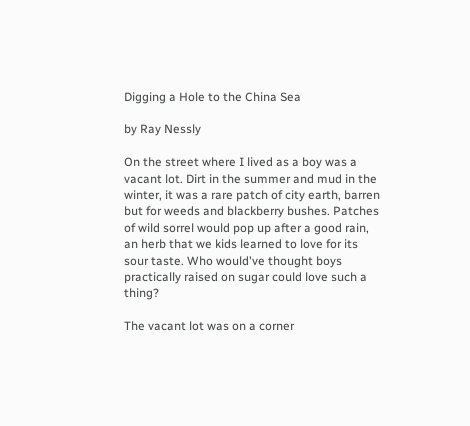Digging a Hole to the China Sea

by Ray Nessly

On the street where I lived as a boy was a vacant lot. Dirt in the summer and mud in the winter, it was a rare patch of city earth, barren but for weeds and blackberry bushes. Patches of wild sorrel would pop up after a good rain, an herb that we kids learned to love for its sour taste. Who would've thought boys practically raised on sugar could love such a thing?

The vacant lot was on a corner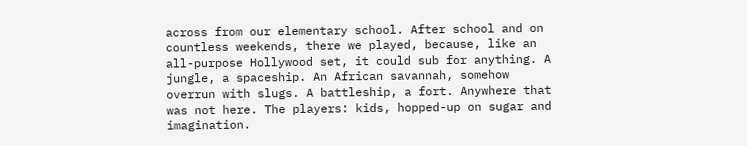across from our elementary school. After school and on countless weekends, there we played, because, like an all-purpose Hollywood set, it could sub for anything. A jungle, a spaceship. An African savannah, somehow overrun with slugs. A battleship, a fort. Anywhere that was not here. The players: kids, hopped-up on sugar and imagination.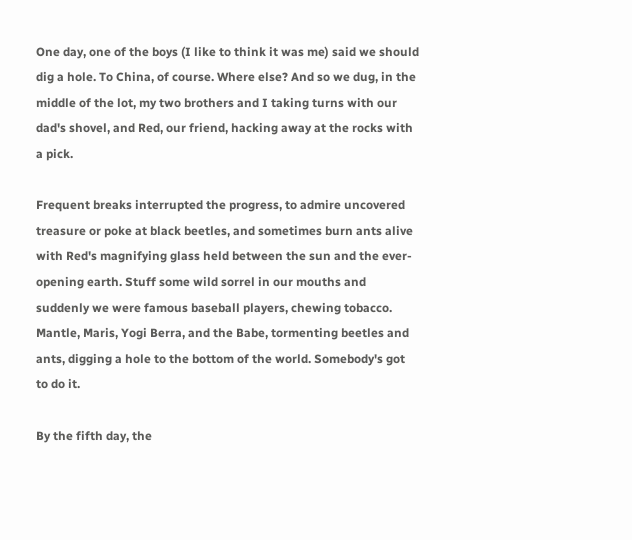One day, one of the boys (I like to think it was me) said we should dig a hole. To China, of course. Where else? And so we dug, in the middle of the lot, my two brothers and I taking turns with our dad's shovel, and Red, our friend, hacking away at the rocks with a pick.

Frequent breaks interrupted the progress, to admire uncovered treasure or poke at black beetles, and sometimes burn ants alive with Red's magnifying glass held between the sun and the ever-opening earth. Stuff some wild sorrel in our mouths and suddenly we were famous baseball players, chewing tobacco. Mantle, Maris, Yogi Berra, and the Babe, tormenting beetles and ants, digging a hole to the bottom of the world. Somebody's got to do it.

By the fifth day, the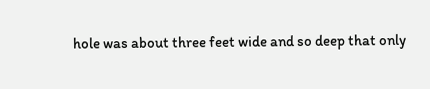hole was about three feet wide and so deep that only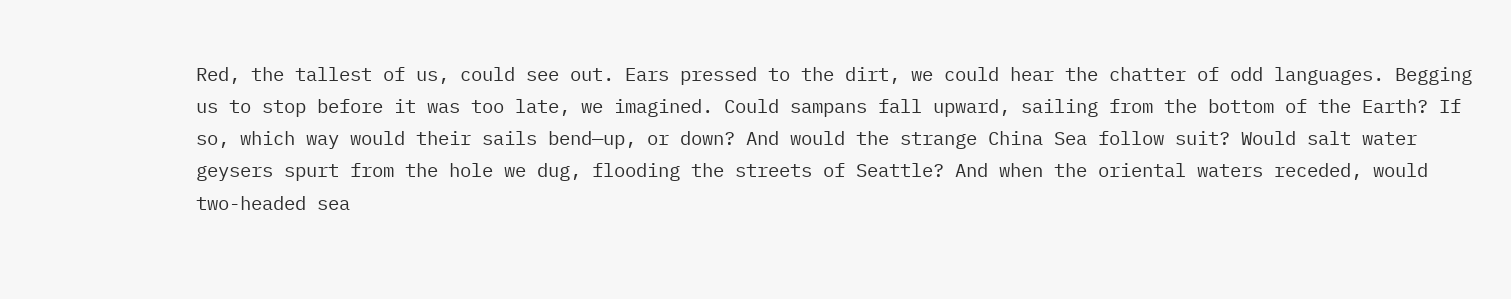Red, the tallest of us, could see out. Ears pressed to the dirt, we could hear the chatter of odd languages. Begging us to stop before it was too late, we imagined. Could sampans fall upward, sailing from the bottom of the Earth? If so, which way would their sails bend—up, or down? And would the strange China Sea follow suit? Would salt water geysers spurt from the hole we dug, flooding the streets of Seattle? And when the oriental waters receded, would two-headed sea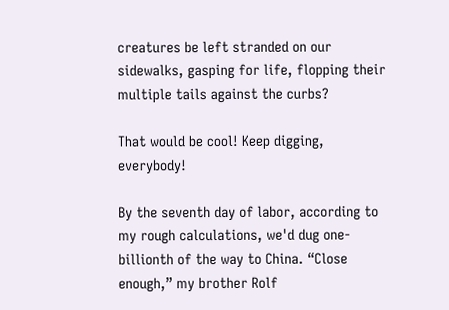creatures be left stranded on our sidewalks, gasping for life, flopping their multiple tails against the curbs?

That would be cool! Keep digging, everybody!

By the seventh day of labor, according to my rough calculations, we'd dug one-billionth of the way to China. “Close enough,” my brother Rolf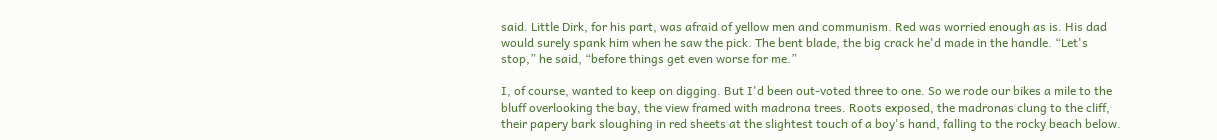said. Little Dirk, for his part, was afraid of yellow men and communism. Red was worried enough as is. His dad would surely spank him when he saw the pick. The bent blade, the big crack he'd made in the handle. “Let's stop,” he said, “before things get even worse for me.”

I, of course, wanted to keep on digging. But I'd been out-voted three to one. So we rode our bikes a mile to the bluff overlooking the bay, the view framed with madrona trees. Roots exposed, the madronas clung to the cliff, their papery bark sloughing in red sheets at the slightest touch of a boy's hand, falling to the rocky beach below.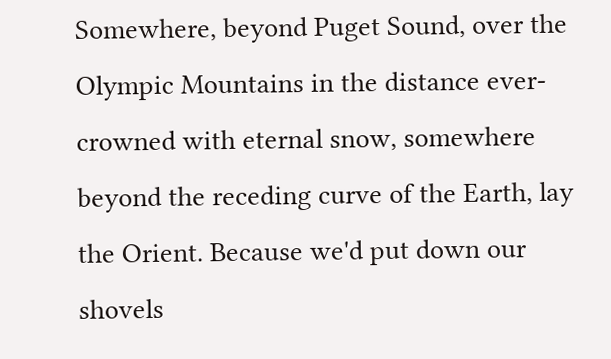Somewhere, beyond Puget Sound, over the Olympic Mountains in the distance ever-crowned with eternal snow, somewhere beyond the receding curve of the Earth, lay the Orient. Because we'd put down our shovels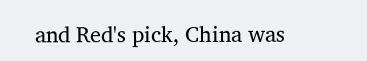and Red's pick, China was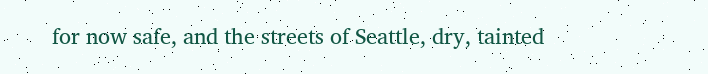for now safe, and the streets of Seattle, dry, tainted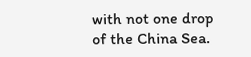with not one drop of the China Sea.